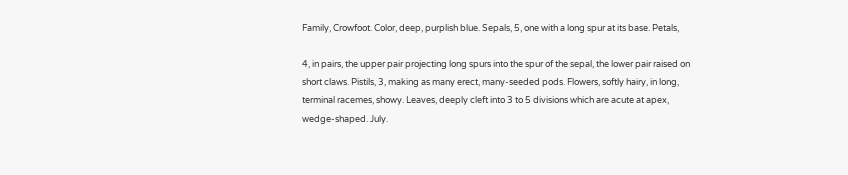Family, Crowfoot. Color, deep, purplish blue. Sepals, 5, one with a long spur at its base. Petals,

4, in pairs, the upper pair projecting long spurs into the spur of the sepal, the lower pair raised on short claws. Pistils, 3, making as many erect, many-seeded pods. Flowers, softly hairy, in long, terminal racemes, showy. Leaves, deeply cleft into 3 to 5 divisions which are acute at apex, wedge-shaped. July.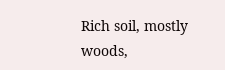Rich soil, mostly woods,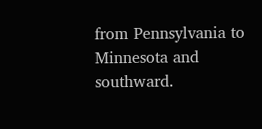from Pennsylvania to Minnesota and southward.